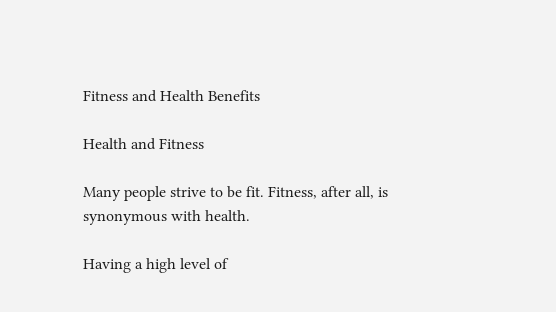Fitness and Health Benefits

Health and Fitness

Many people strive to be fit. Fitness, after all, is synonymous with health.

Having a high level of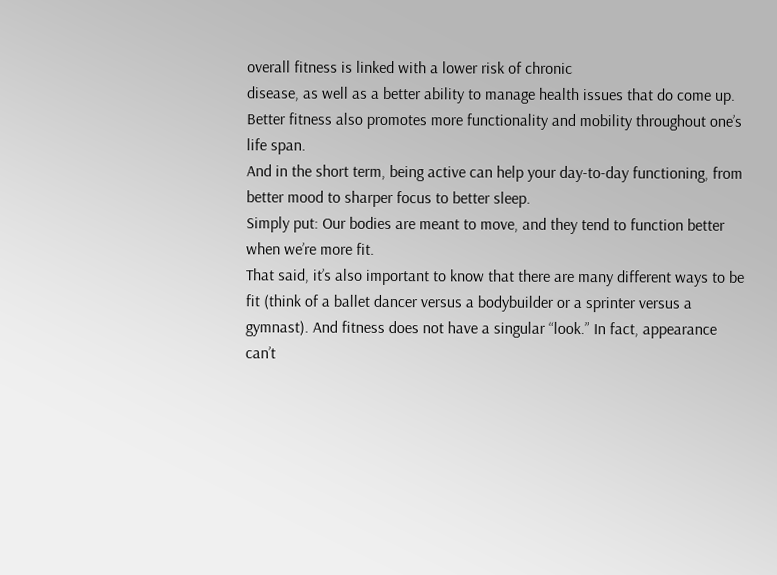overall fitness is linked with a lower risk of chronic
disease, as well as a better ability to manage health issues that do come up.
Better fitness also promotes more functionality and mobility throughout one’s
life span.
And in the short term, being active can help your day-to-day functioning, from
better mood to sharper focus to better sleep.
Simply put: Our bodies are meant to move, and they tend to function better
when we’re more fit.
That said, it’s also important to know that there are many different ways to be
fit (think of a ballet dancer versus a bodybuilder or a sprinter versus a
gymnast). And fitness does not have a singular “look.” In fact, appearance
can’t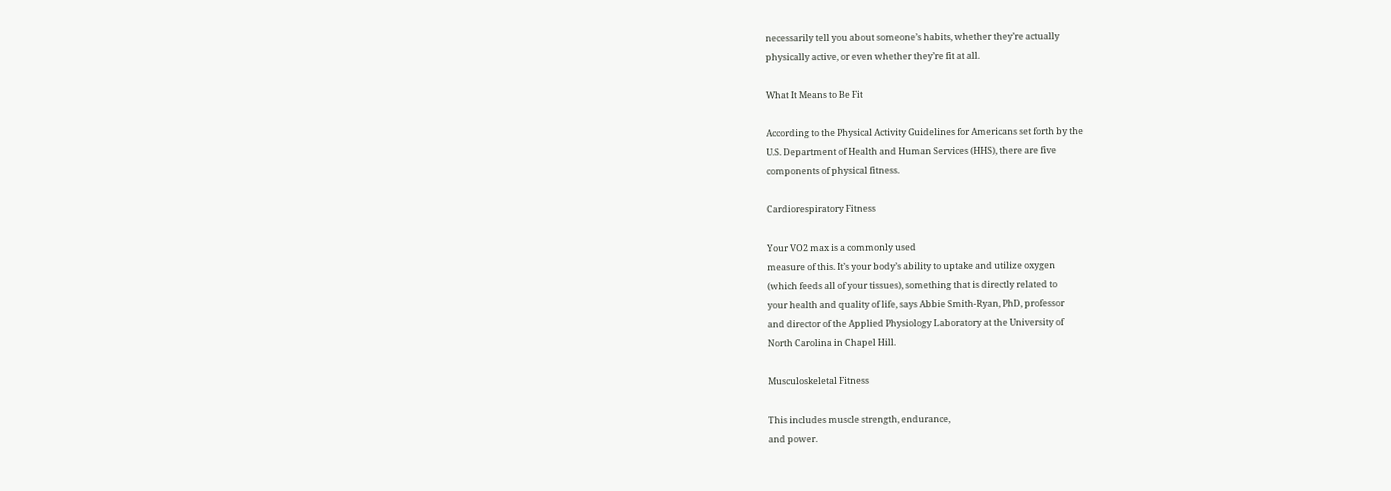necessarily tell you about someone’s habits, whether they’re actually
physically active, or even whether they’re fit at all.

What It Means to Be Fit

According to the Physical Activity Guidelines for Americans set forth by the
U.S. Department of Health and Human Services (HHS), there are five
components of physical fitness.

Cardiorespiratory Fitness

Your VO2 max is a commonly used
measure of this. It’s your body’s ability to uptake and utilize oxygen
(which feeds all of your tissues), something that is directly related to
your health and quality of life, says Abbie Smith-Ryan, PhD, professor
and director of the Applied Physiology Laboratory at the University of
North Carolina in Chapel Hill.

Musculoskeletal Fitness

This includes muscle strength, endurance,
and power.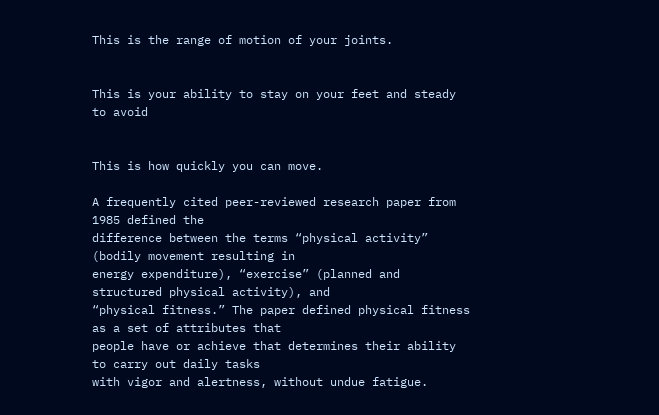This is the range of motion of your joints.


This is your ability to stay on your feet and steady to avoid


This is how quickly you can move.

A frequently cited peer-reviewed research paper from 1985 defined the
difference between the terms “physical activity” (bodily movement resulting in
energy expenditure), “exercise” (planned and structured physical activity), and
“physical fitness.” The paper defined physical fitness as a set of attributes that
people have or achieve that determines their ability to carry out daily tasks
with vigor and alertness, without undue fatigue.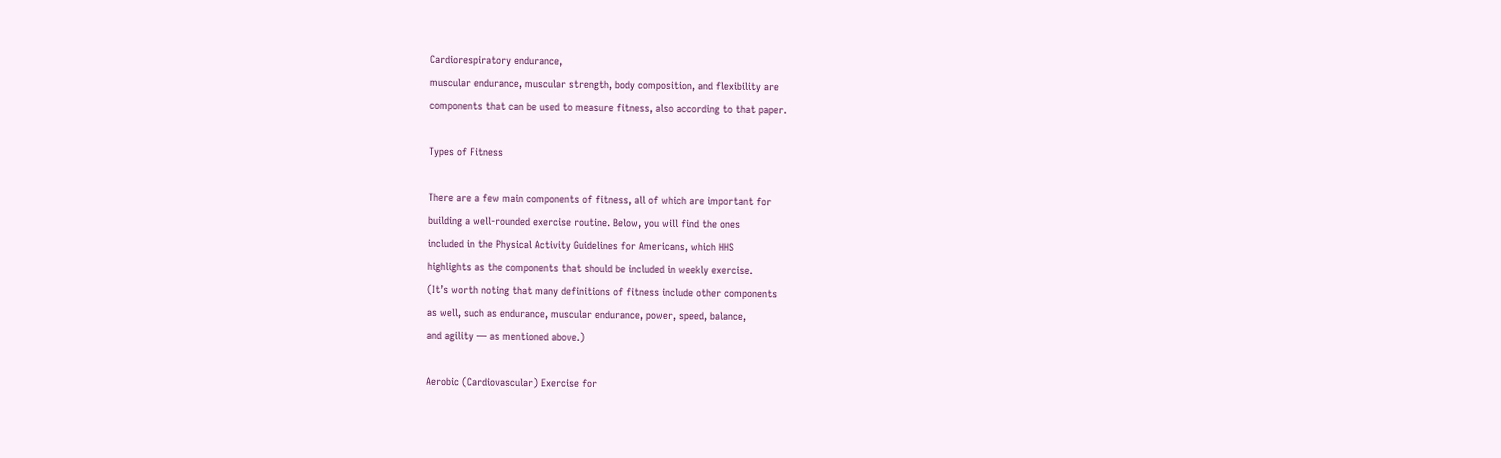Cardiorespiratory endurance,
muscular endurance, muscular strength, body composition, and flexibility are
components that can be used to measure fitness, also according to that paper.

Types of Fitness

There are a few main components of fitness, all of which are important for
building a well-rounded exercise routine. Below, you will find the ones
included in the Physical Activity Guidelines for Americans, which HHS
highlights as the components that should be included in weekly exercise.
(It’s worth noting that many definitions of fitness include other components
as well, such as endurance, muscular endurance, power, speed, balance,
and agility — as mentioned above.)

Aerobic (Cardiovascular) Exercise for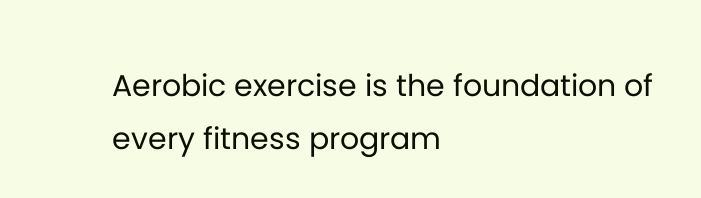Aerobic exercise is the foundation of every fitness program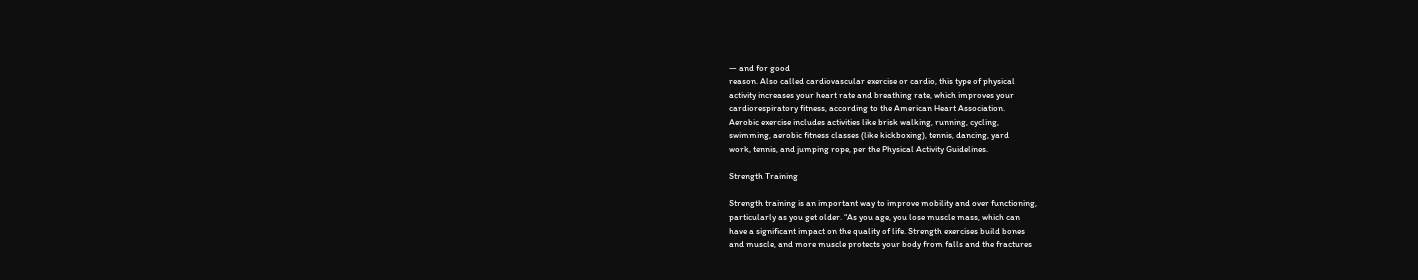— and for good
reason. Also called cardiovascular exercise or cardio, this type of physical
activity increases your heart rate and breathing rate, which improves your
cardiorespiratory fitness, according to the American Heart Association.
Aerobic exercise includes activities like brisk walking, running, cycling,
swimming, aerobic fitness classes (like kickboxing), tennis, dancing, yard
work, tennis, and jumping rope, per the Physical Activity Guidelines.

Strength Training

Strength training is an important way to improve mobility and over functioning,
particularly as you get older. “As you age, you lose muscle mass, which can
have a significant impact on the quality of life. Strength exercises build bones
and muscle, and more muscle protects your body from falls and the fractures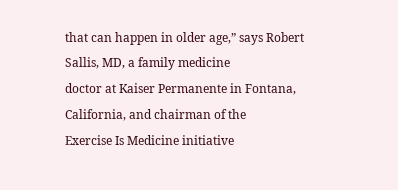that can happen in older age,” says Robert Sallis, MD, a family medicine
doctor at Kaiser Permanente in Fontana, California, and chairman of the
Exercise Is Medicine initiative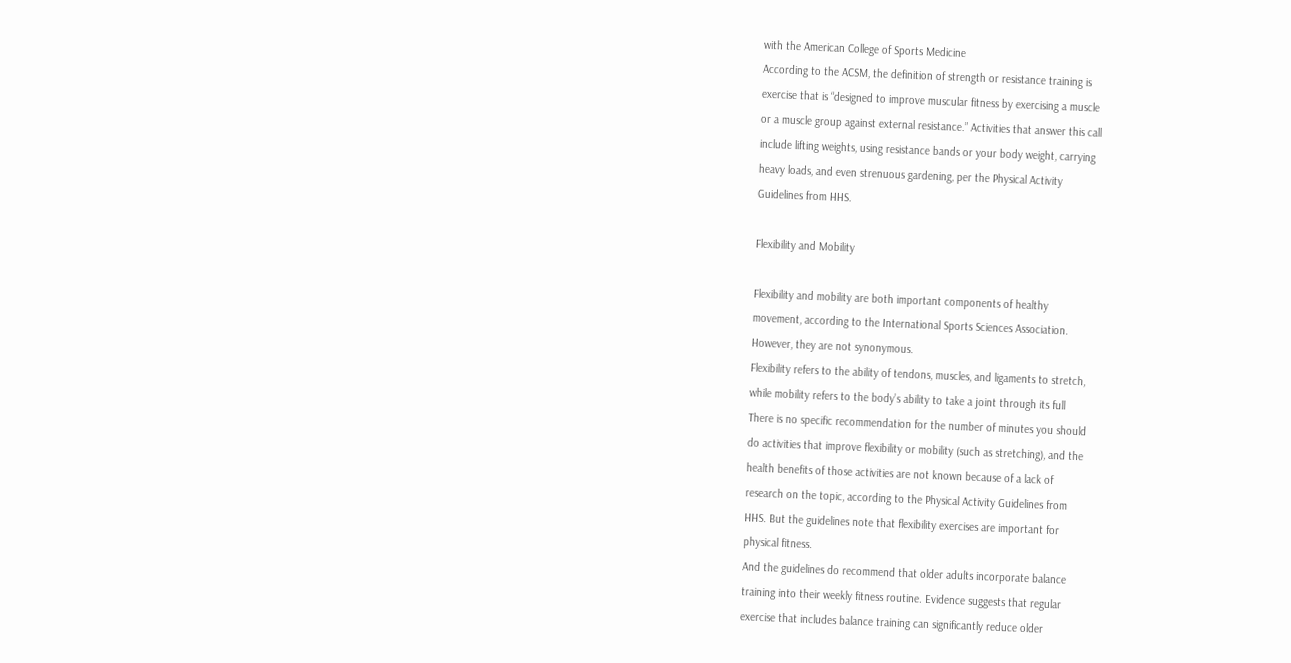with the American College of Sports Medicine
According to the ACSM, the definition of strength or resistance training is
exercise that is “designed to improve muscular fitness by exercising a muscle
or a muscle group against external resistance.” Activities that answer this call
include lifting weights, using resistance bands or your body weight, carrying
heavy loads, and even strenuous gardening, per the Physical Activity
Guidelines from HHS.

Flexibility and Mobility

Flexibility and mobility are both important components of healthy
movement, according to the International Sports Sciences Association.
However, they are not synonymous.
Flexibility refers to the ability of tendons, muscles, and ligaments to stretch,
while mobility refers to the body’s ability to take a joint through its full
There is no specific recommendation for the number of minutes you should
do activities that improve flexibility or mobility (such as stretching), and the
health benefits of those activities are not known because of a lack of
research on the topic, according to the Physical Activity Guidelines from
HHS. But the guidelines note that flexibility exercises are important for
physical fitness.
And the guidelines do recommend that older adults incorporate balance
training into their weekly fitness routine. Evidence suggests that regular
exercise that includes balance training can significantly reduce older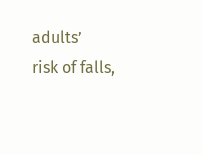adults’
risk of falls,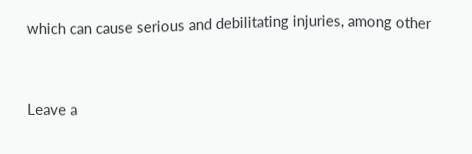which can cause serious and debilitating injuries, among other


Leave a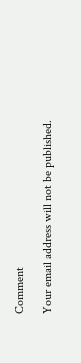Comment

Your email address will not be published.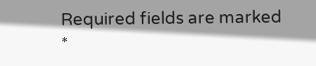Required fields are marked *